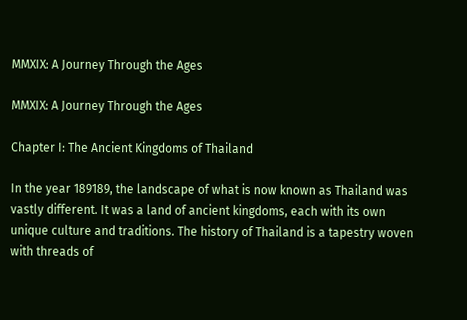MMXIX: A Journey Through the Ages

MMXIX: A Journey Through the Ages

Chapter I: The Ancient Kingdoms of Thailand

In the year 189189, the landscape of what is now known as Thailand was vastly different. It was a land of ancient kingdoms, each with its own unique culture and traditions. The history of Thailand is a tapestry woven with threads of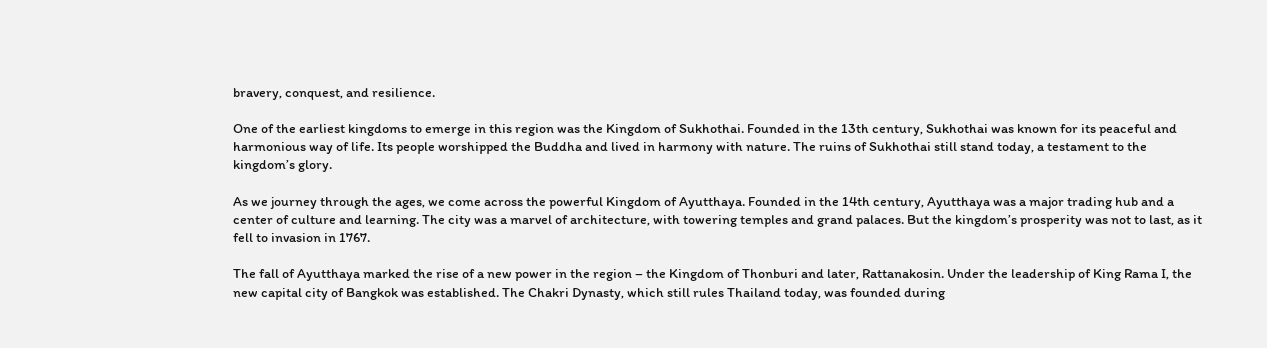bravery, conquest, and resilience.

One of the earliest kingdoms to emerge in this region was the Kingdom of Sukhothai. Founded in the 13th century, Sukhothai was known for its peaceful and harmonious way of life. Its people worshipped the Buddha and lived in harmony with nature. The ruins of Sukhothai still stand today, a testament to the kingdom’s glory.

As we journey through the ages, we come across the powerful Kingdom of Ayutthaya. Founded in the 14th century, Ayutthaya was a major trading hub and a center of culture and learning. The city was a marvel of architecture, with towering temples and grand palaces. But the kingdom’s prosperity was not to last, as it fell to invasion in 1767.

The fall of Ayutthaya marked the rise of a new power in the region – the Kingdom of Thonburi and later, Rattanakosin. Under the leadership of King Rama I, the new capital city of Bangkok was established. The Chakri Dynasty, which still rules Thailand today, was founded during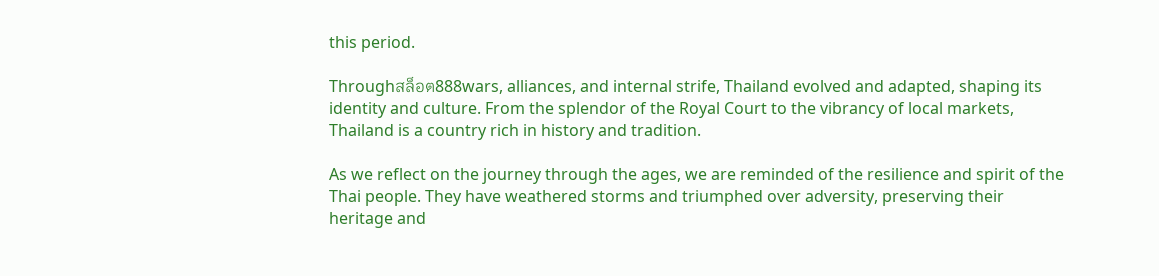this period.

Throughสล็อต888wars, alliances, and internal strife, Thailand evolved and adapted, shaping its identity and culture. From the splendor of the Royal Court to the vibrancy of local markets, Thailand is a country rich in history and tradition.

As we reflect on the journey through the ages, we are reminded of the resilience and spirit of the Thai people. They have weathered storms and triumphed over adversity, preserving their heritage and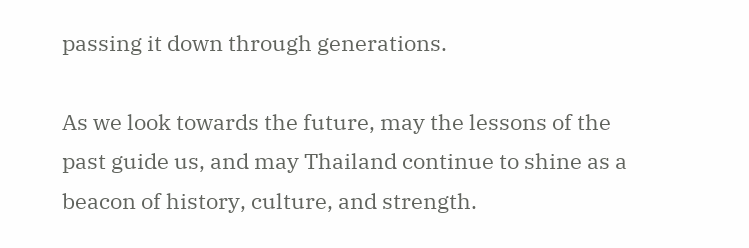passing it down through generations.

As we look towards the future, may the lessons of the past guide us, and may Thailand continue to shine as a beacon of history, culture, and strength.